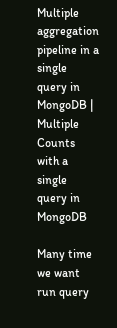Multiple aggregation pipeline in a single query in MongoDB | Multiple Counts with a single query in MongoDB

Many time we want run query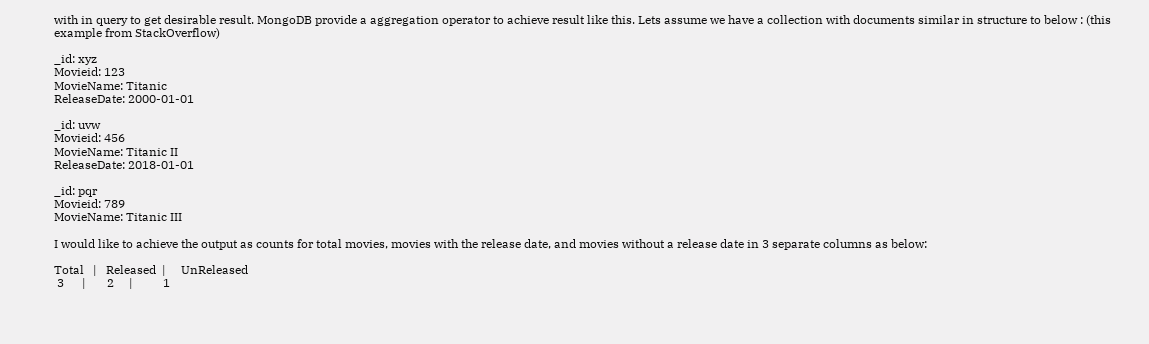with in query to get desirable result. MongoDB provide a aggregation operator to achieve result like this. Lets assume we have a collection with documents similar in structure to below : (this example from StackOverflow)

_id: xyz
Movieid: 123
MovieName: Titanic
ReleaseDate: 2000-01-01

_id: uvw
Movieid: 456
MovieName: Titanic II
ReleaseDate: 2018-01-01

_id: pqr
Movieid: 789
MovieName: Titanic III

I would like to achieve the output as counts for total movies, movies with the release date, and movies without a release date in 3 separate columns as below:

Total   |   Released  |     UnReleased
 3      |       2     |          1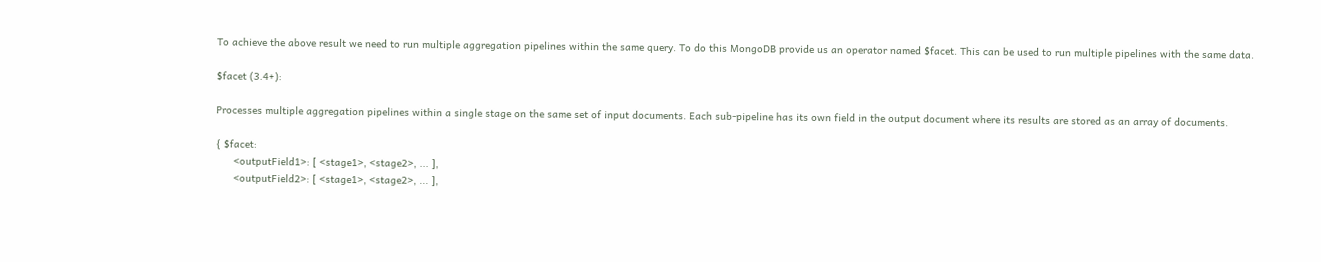To achieve the above result we need to run multiple aggregation pipelines within the same query. To do this MongoDB provide us an operator named $facet. This can be used to run multiple pipelines with the same data.

$facet (3.4+):

Processes multiple aggregation pipelines within a single stage on the same set of input documents. Each sub-pipeline has its own field in the output document where its results are stored as an array of documents.

{ $facet:
      <outputField1>: [ <stage1>, <stage2>, ... ],
      <outputField2>: [ <stage1>, <stage2>, ... ],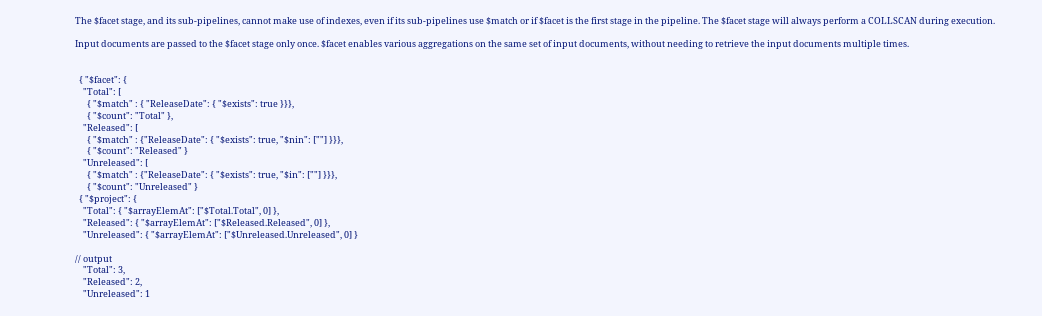The $facet stage, and its sub-pipelines, cannot make use of indexes, even if its sub-pipelines use $match or if $facet is the first stage in the pipeline. The $facet stage will always perform a COLLSCAN during execution.

Input documents are passed to the $facet stage only once. $facet enables various aggregations on the same set of input documents, without needing to retrieve the input documents multiple times.


  { "$facet": {
    "Total": [
      { "$match" : { "ReleaseDate": { "$exists": true }}},
      { "$count": "Total" },
    "Released": [
      { "$match" : {"ReleaseDate": { "$exists": true, "$nin": [""] }}},
      { "$count": "Released" }
    "Unreleased": [
      { "$match" : {"ReleaseDate": { "$exists": true, "$in": [""] }}},
      { "$count": "Unreleased" }
  { "$project": {
    "Total": { "$arrayElemAt": ["$Total.Total", 0] },
    "Released": { "$arrayElemAt": ["$Released.Released", 0] },
    "Unreleased": { "$arrayElemAt": ["$Unreleased.Unreleased", 0] }

// output
    "Total": 3,
    "Released": 2,
    "Unreleased": 1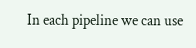In each pipeline we can use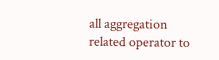all aggregation related operator to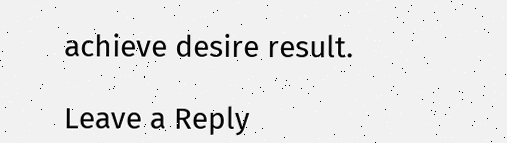achieve desire result.

Leave a Reply